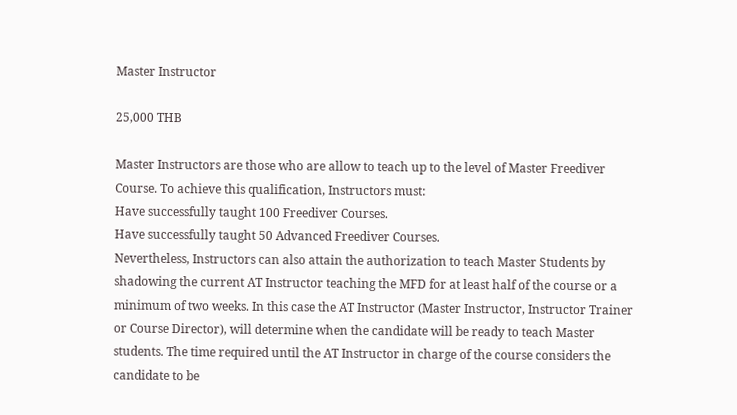Master Instructor

25,000 THB

Master Instructors are those who are allow to teach up to the level of Master Freediver
Course. To achieve this qualification, Instructors must:
Have successfully taught 100 Freediver Courses.
Have successfully taught 50 Advanced Freediver Courses.
Nevertheless, Instructors can also attain the authorization to teach Master Students by
shadowing the current AT Instructor teaching the MFD for at least half of the course or a
minimum of two weeks. In this case the AT Instructor (Master Instructor, Instructor Trainer
or Course Director), will determine when the candidate will be ready to teach Master
students. The time required until the AT Instructor in charge of the course considers the
candidate to be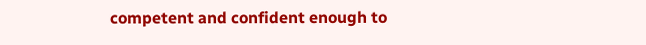competent and confident enough to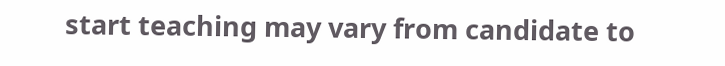start teaching may vary from candidate to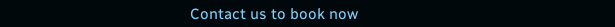Contact us to book now